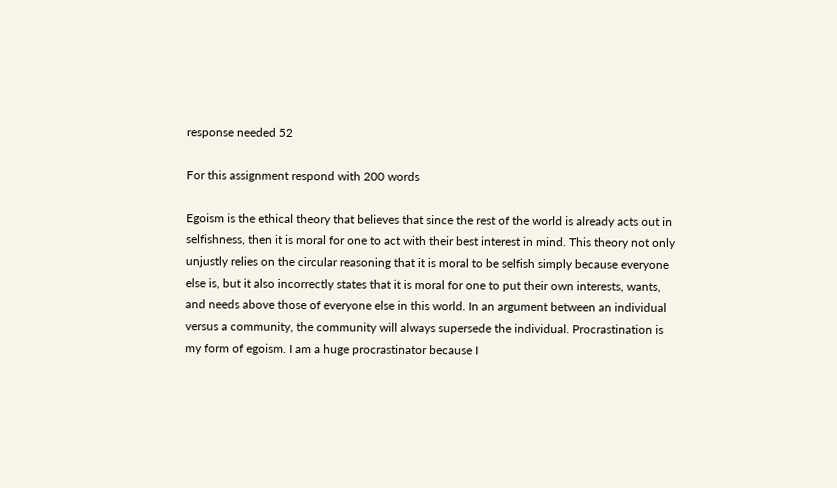response needed 52

For this assignment respond with 200 words

Egoism is the ethical theory that believes that since the rest of the world is already acts out in selfishness, then it is moral for one to act with their best interest in mind. This theory not only unjustly relies on the circular reasoning that it is moral to be selfish simply because everyone else is, but it also incorrectly states that it is moral for one to put their own interests, wants, and needs above those of everyone else in this world. In an argument between an individual versus a community, the community will always supersede the individual. Procrastination is my form of egoism. I am a huge procrastinator because I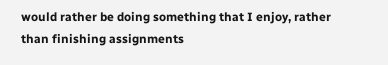would rather be doing something that I enjoy, rather than finishing assignments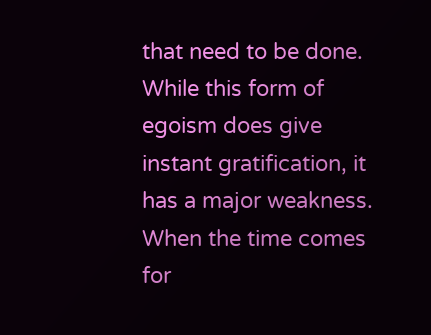that need to be done. While this form of egoism does give instant gratification, it has a major weakness. When the time comes for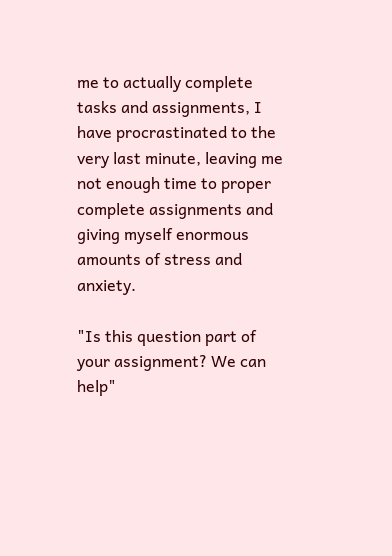me to actually complete tasks and assignments, I have procrastinated to the very last minute, leaving me not enough time to proper complete assignments and giving myself enormous amounts of stress and anxiety.

"Is this question part of your assignment? We can help"